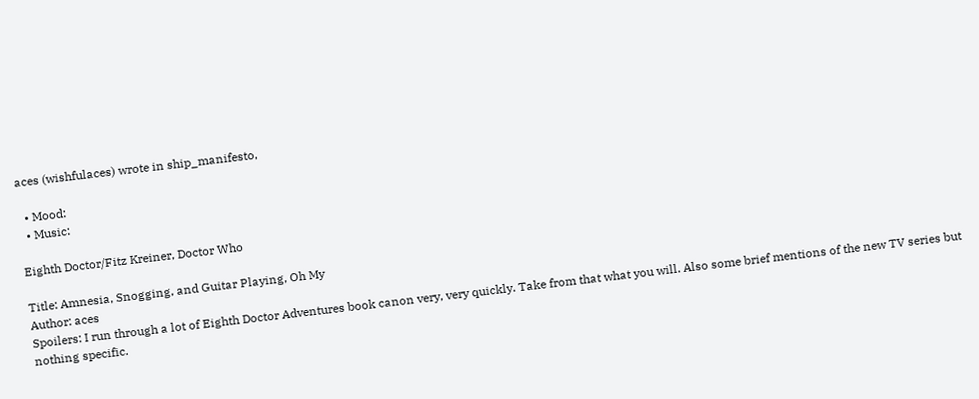aces (wishfulaces) wrote in ship_manifesto,

  • Mood:
  • Music:

Eighth Doctor/Fitz Kreiner, Doctor Who

Title: Amnesia, Snogging, and Guitar Playing, Oh My
Author: aces
Spoilers: I run through a lot of Eighth Doctor Adventures book canon very, very quickly. Take from that what you will. Also some brief mentions of the new TV series but nothing specific.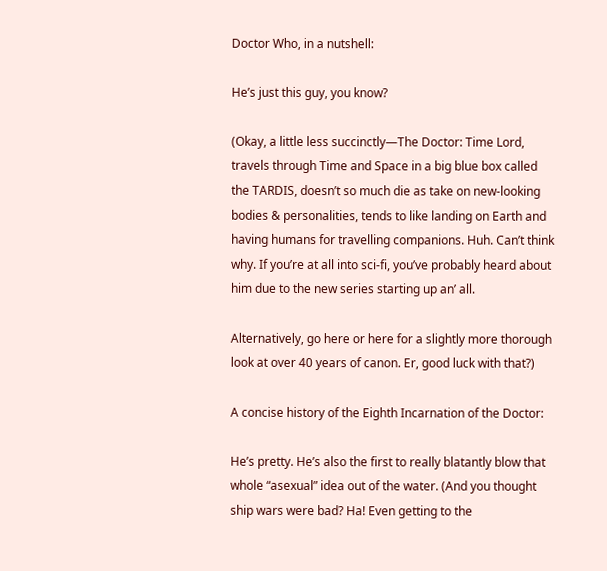Doctor Who, in a nutshell:

He’s just this guy, you know?

(Okay, a little less succinctly—The Doctor: Time Lord, travels through Time and Space in a big blue box called the TARDIS, doesn’t so much die as take on new-looking bodies & personalities, tends to like landing on Earth and having humans for travelling companions. Huh. Can’t think why. If you’re at all into sci-fi, you’ve probably heard about him due to the new series starting up an’ all.

Alternatively, go here or here for a slightly more thorough look at over 40 years of canon. Er, good luck with that?)

A concise history of the Eighth Incarnation of the Doctor:

He’s pretty. He’s also the first to really blatantly blow that whole “asexual” idea out of the water. (And you thought ship wars were bad? Ha! Even getting to the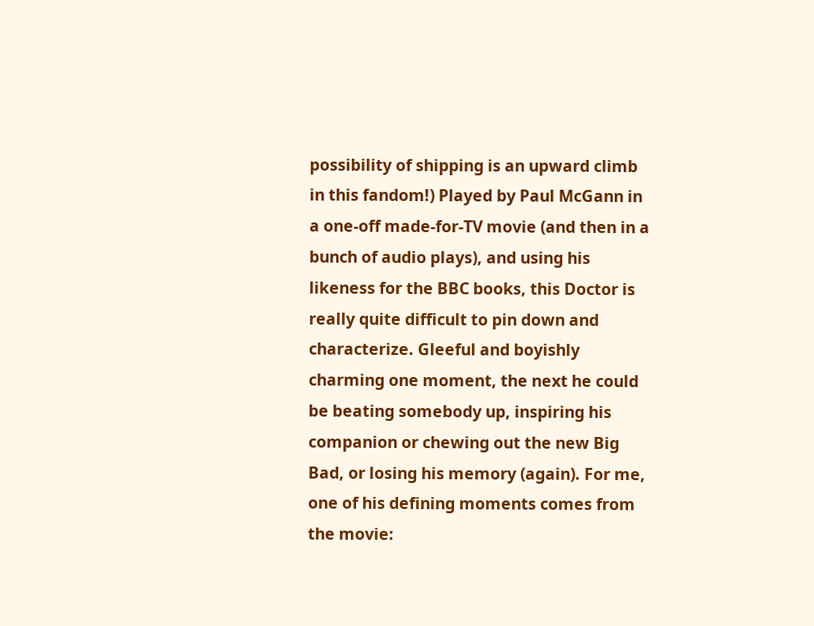possibility of shipping is an upward climb in this fandom!) Played by Paul McGann in a one-off made-for-TV movie (and then in a bunch of audio plays), and using his likeness for the BBC books, this Doctor is really quite difficult to pin down and characterize. Gleeful and boyishly charming one moment, the next he could be beating somebody up, inspiring his companion or chewing out the new Big Bad, or losing his memory (again). For me, one of his defining moments comes from the movie: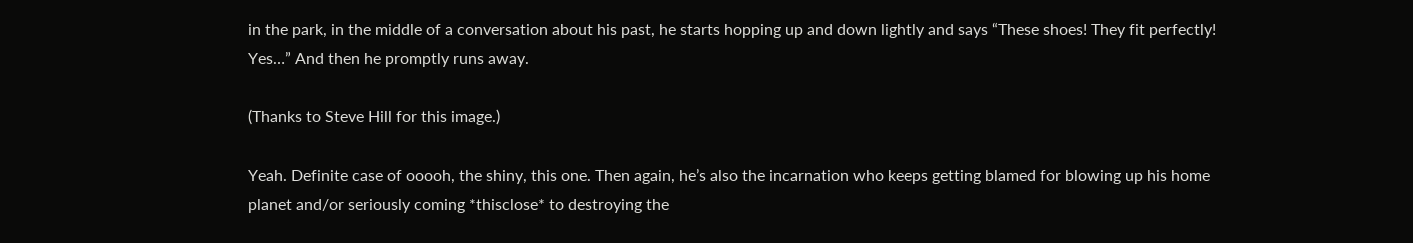in the park, in the middle of a conversation about his past, he starts hopping up and down lightly and says “These shoes! They fit perfectly! Yes…” And then he promptly runs away.

(Thanks to Steve Hill for this image.)

Yeah. Definite case of ooooh, the shiny, this one. Then again, he’s also the incarnation who keeps getting blamed for blowing up his home planet and/or seriously coming *thisclose* to destroying the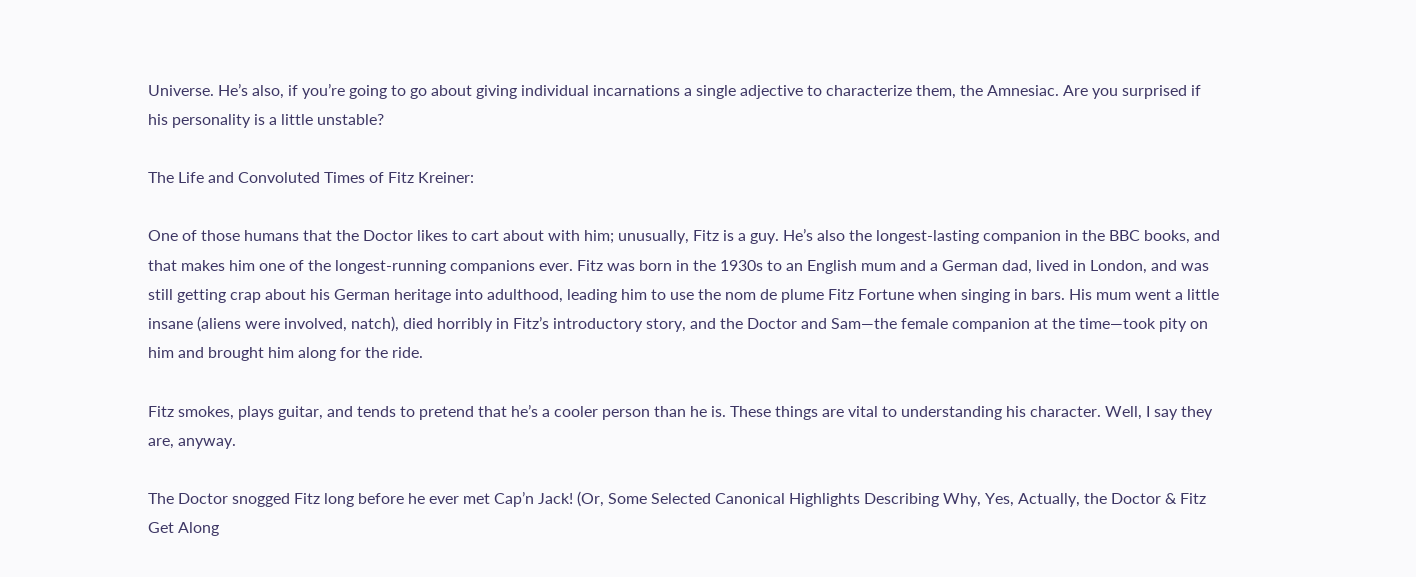Universe. He’s also, if you’re going to go about giving individual incarnations a single adjective to characterize them, the Amnesiac. Are you surprised if his personality is a little unstable?

The Life and Convoluted Times of Fitz Kreiner:

One of those humans that the Doctor likes to cart about with him; unusually, Fitz is a guy. He’s also the longest-lasting companion in the BBC books, and that makes him one of the longest-running companions ever. Fitz was born in the 1930s to an English mum and a German dad, lived in London, and was still getting crap about his German heritage into adulthood, leading him to use the nom de plume Fitz Fortune when singing in bars. His mum went a little insane (aliens were involved, natch), died horribly in Fitz’s introductory story, and the Doctor and Sam—the female companion at the time—took pity on him and brought him along for the ride.

Fitz smokes, plays guitar, and tends to pretend that he’s a cooler person than he is. These things are vital to understanding his character. Well, I say they are, anyway.

The Doctor snogged Fitz long before he ever met Cap’n Jack! (Or, Some Selected Canonical Highlights Describing Why, Yes, Actually, the Doctor & Fitz Get Along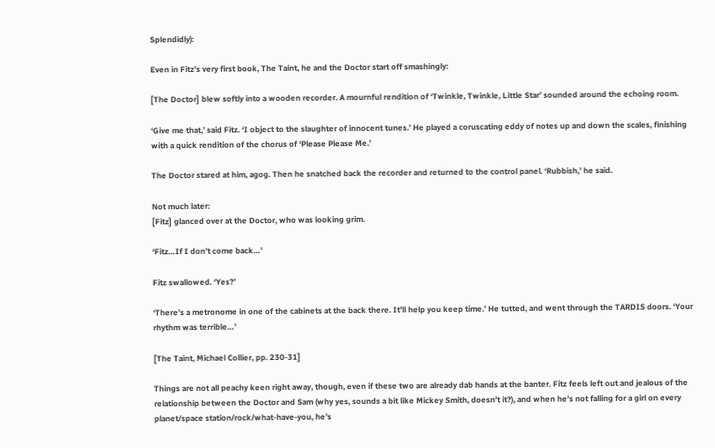Splendidly):

Even in Fitz’s very first book, The Taint, he and the Doctor start off smashingly:

[The Doctor] blew softly into a wooden recorder. A mournful rendition of ‘Twinkle, Twinkle, Little Star’ sounded around the echoing room.

‘Give me that,’ said Fitz. ‘I object to the slaughter of innocent tunes.’ He played a coruscating eddy of notes up and down the scales, finishing with a quick rendition of the chorus of ‘Please Please Me.’

The Doctor stared at him, agog. Then he snatched back the recorder and returned to the control panel. ‘Rubbish,’ he said.

Not much later:
[Fitz] glanced over at the Doctor, who was looking grim.

‘Fitz…If I don’t come back…’

Fitz swallowed. ‘Yes?’

‘There’s a metronome in one of the cabinets at the back there. It’ll help you keep time.’ He tutted, and went through the TARDIS doors. ‘Your rhythm was terrible…’

[The Taint, Michael Collier, pp. 230-31]

Things are not all peachy keen right away, though, even if these two are already dab hands at the banter. Fitz feels left out and jealous of the relationship between the Doctor and Sam (why yes, sounds a bit like Mickey Smith, doesn’t it?), and when he’s not falling for a girl on every planet/space station/rock/what-have-you, he’s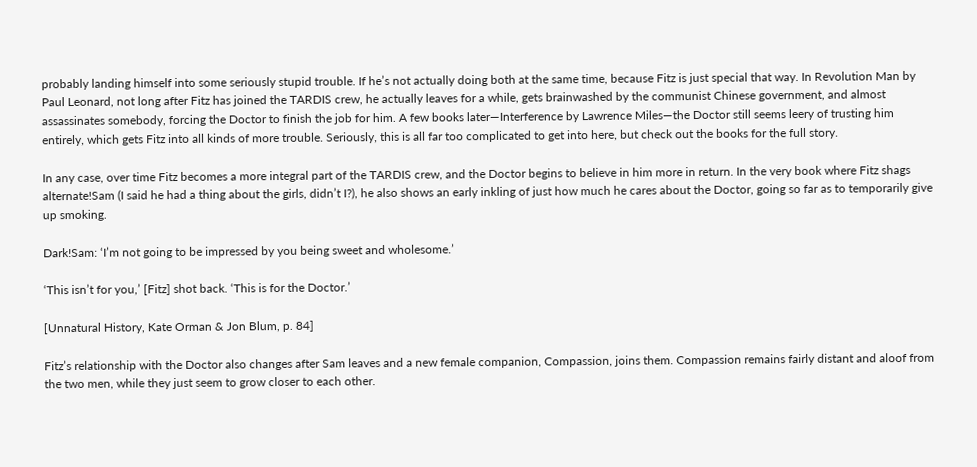probably landing himself into some seriously stupid trouble. If he’s not actually doing both at the same time, because Fitz is just special that way. In Revolution Man by Paul Leonard, not long after Fitz has joined the TARDIS crew, he actually leaves for a while, gets brainwashed by the communist Chinese government, and almost assassinates somebody, forcing the Doctor to finish the job for him. A few books later—Interference by Lawrence Miles—the Doctor still seems leery of trusting him entirely, which gets Fitz into all kinds of more trouble. Seriously, this is all far too complicated to get into here, but check out the books for the full story.

In any case, over time Fitz becomes a more integral part of the TARDIS crew, and the Doctor begins to believe in him more in return. In the very book where Fitz shags alternate!Sam (I said he had a thing about the girls, didn’t I?), he also shows an early inkling of just how much he cares about the Doctor, going so far as to temporarily give up smoking.

Dark!Sam: ‘I’m not going to be impressed by you being sweet and wholesome.’

‘This isn’t for you,’ [Fitz] shot back. ‘This is for the Doctor.’

[Unnatural History, Kate Orman & Jon Blum, p. 84]

Fitz’s relationship with the Doctor also changes after Sam leaves and a new female companion, Compassion, joins them. Compassion remains fairly distant and aloof from the two men, while they just seem to grow closer to each other.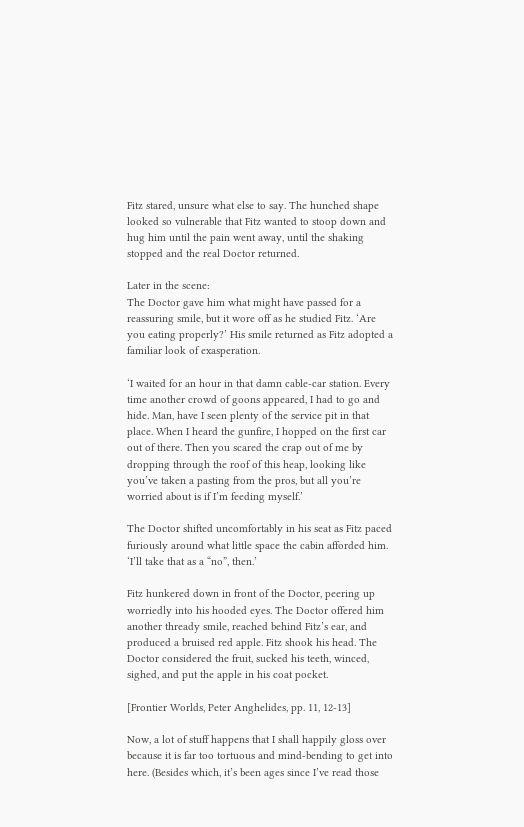Fitz stared, unsure what else to say. The hunched shape looked so vulnerable that Fitz wanted to stoop down and hug him until the pain went away, until the shaking stopped and the real Doctor returned.

Later in the scene:
The Doctor gave him what might have passed for a reassuring smile, but it wore off as he studied Fitz. ‘Are you eating properly?’ His smile returned as Fitz adopted a familiar look of exasperation.

‘I waited for an hour in that damn cable-car station. Every time another crowd of goons appeared, I had to go and hide. Man, have I seen plenty of the service pit in that place. When I heard the gunfire, I hopped on the first car out of there. Then you scared the crap out of me by dropping through the roof of this heap, looking like you’ve taken a pasting from the pros, but all you’re worried about is if I’m feeding myself.’

The Doctor shifted uncomfortably in his seat as Fitz paced furiously around what little space the cabin afforded him. ‘I’ll take that as a “no”, then.’

Fitz hunkered down in front of the Doctor, peering up worriedly into his hooded eyes. The Doctor offered him another thready smile, reached behind Fitz’s ear, and produced a bruised red apple. Fitz shook his head. The Doctor considered the fruit, sucked his teeth, winced, sighed, and put the apple in his coat pocket.

[Frontier Worlds, Peter Anghelides, pp. 11, 12-13]

Now, a lot of stuff happens that I shall happily gloss over because it is far too tortuous and mind-bending to get into here. (Besides which, it’s been ages since I’ve read those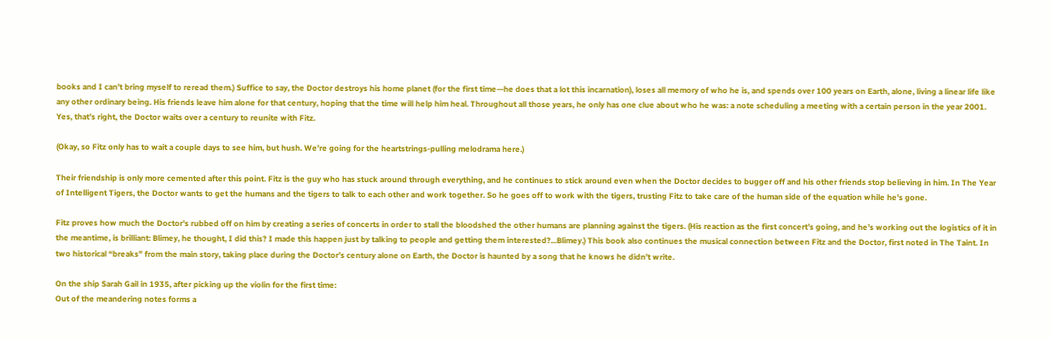books and I can’t bring myself to reread them.) Suffice to say, the Doctor destroys his home planet (for the first time—he does that a lot this incarnation), loses all memory of who he is, and spends over 100 years on Earth, alone, living a linear life like any other ordinary being. His friends leave him alone for that century, hoping that the time will help him heal. Throughout all those years, he only has one clue about who he was: a note scheduling a meeting with a certain person in the year 2001. Yes, that’s right, the Doctor waits over a century to reunite with Fitz.

(Okay, so Fitz only has to wait a couple days to see him, but hush. We’re going for the heartstrings-pulling melodrama here.)

Their friendship is only more cemented after this point. Fitz is the guy who has stuck around through everything, and he continues to stick around even when the Doctor decides to bugger off and his other friends stop believing in him. In The Year of Intelligent Tigers, the Doctor wants to get the humans and the tigers to talk to each other and work together. So he goes off to work with the tigers, trusting Fitz to take care of the human side of the equation while he’s gone.

Fitz proves how much the Doctor's rubbed off on him by creating a series of concerts in order to stall the bloodshed the other humans are planning against the tigers. (His reaction as the first concert’s going, and he’s working out the logistics of it in the meantime, is brilliant: Blimey, he thought, I did this? I made this happen just by talking to people and getting them interested?...Blimey.) This book also continues the musical connection between Fitz and the Doctor, first noted in The Taint. In two historical “breaks” from the main story, taking place during the Doctor’s century alone on Earth, the Doctor is haunted by a song that he knows he didn’t write.

On the ship Sarah Gail in 1935, after picking up the violin for the first time:
Out of the meandering notes forms a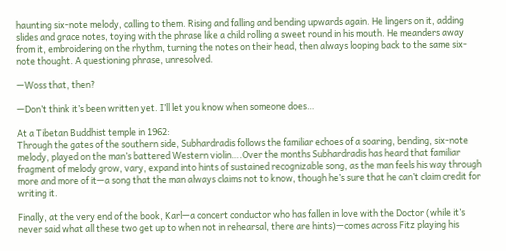haunting six-note melody, calling to them. Rising and falling and bending upwards again. He lingers on it, adding slides and grace notes, toying with the phrase like a child rolling a sweet round in his mouth. He meanders away from it, embroidering on the rhythm, turning the notes on their head, then always looping back to the same six-note thought. A questioning phrase, unresolved.

—Woss that, then?

—Don’t think it’s been written yet. I’ll let you know when someone does…

At a Tibetan Buddhist temple in 1962:
Through the gates of the southern side, Subhardradis follows the familiar echoes of a soaring, bending, six-note melody, played on the man’s battered Western violin….Over the months Subhardradis has heard that familiar fragment of melody grow, vary, expand into hints of sustained recognizable song, as the man feels his way through more and more of it—a song that the man always claims not to know, though he’s sure that he can’t claim credit for writing it.

Finally, at the very end of the book, Karl—a concert conductor who has fallen in love with the Doctor (while it’s never said what all these two get up to when not in rehearsal, there are hints)—comes across Fitz playing his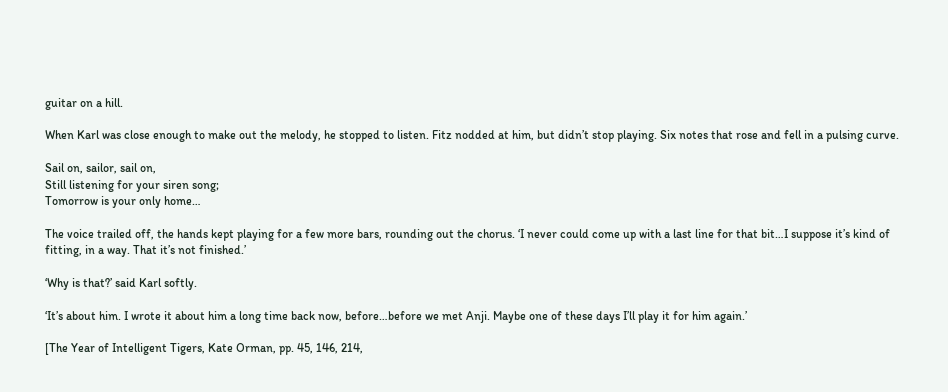guitar on a hill.

When Karl was close enough to make out the melody, he stopped to listen. Fitz nodded at him, but didn’t stop playing. Six notes that rose and fell in a pulsing curve.

Sail on, sailor, sail on,
Still listening for your siren song;
Tomorrow is your only home…

The voice trailed off, the hands kept playing for a few more bars, rounding out the chorus. ‘I never could come up with a last line for that bit…I suppose it’s kind of fitting, in a way. That it’s not finished.’

‘Why is that?’ said Karl softly.

‘It’s about him. I wrote it about him a long time back now, before…before we met Anji. Maybe one of these days I’ll play it for him again.’

[The Year of Intelligent Tigers, Kate Orman, pp. 45, 146, 214,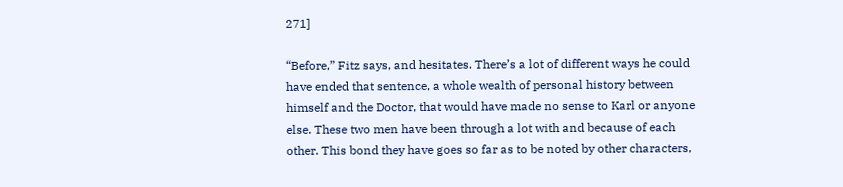271]

“Before,” Fitz says, and hesitates. There’s a lot of different ways he could have ended that sentence, a whole wealth of personal history between himself and the Doctor, that would have made no sense to Karl or anyone else. These two men have been through a lot with and because of each other. This bond they have goes so far as to be noted by other characters,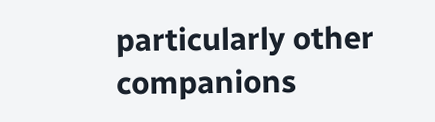particularly other companions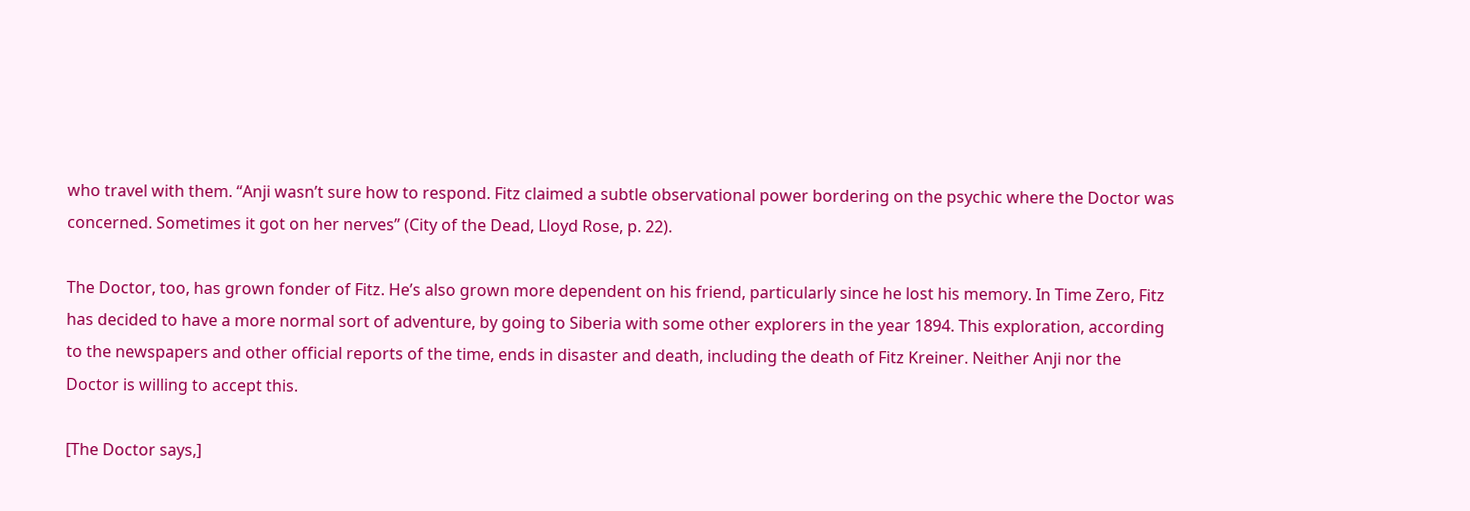who travel with them. “Anji wasn’t sure how to respond. Fitz claimed a subtle observational power bordering on the psychic where the Doctor was concerned. Sometimes it got on her nerves” (City of the Dead, Lloyd Rose, p. 22).

The Doctor, too, has grown fonder of Fitz. He’s also grown more dependent on his friend, particularly since he lost his memory. In Time Zero, Fitz has decided to have a more normal sort of adventure, by going to Siberia with some other explorers in the year 1894. This exploration, according to the newspapers and other official reports of the time, ends in disaster and death, including the death of Fitz Kreiner. Neither Anji nor the Doctor is willing to accept this.

[The Doctor says,]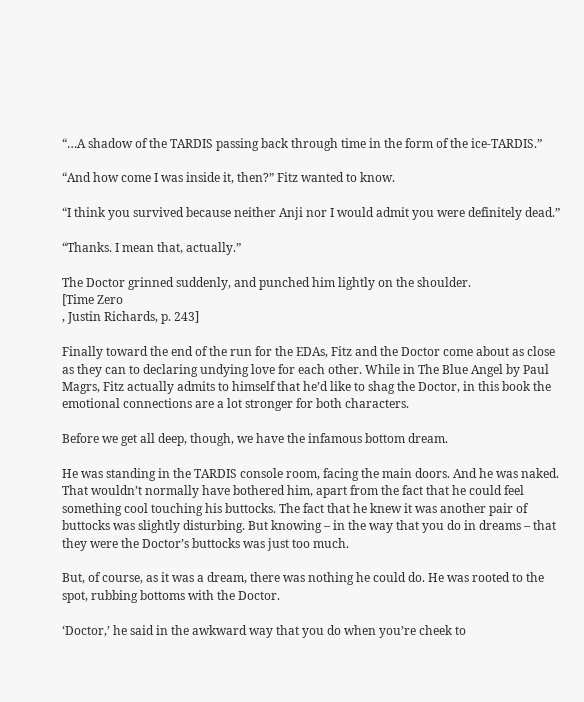“…A shadow of the TARDIS passing back through time in the form of the ice-TARDIS.”

“And how come I was inside it, then?” Fitz wanted to know.

“I think you survived because neither Anji nor I would admit you were definitely dead.”

“Thanks. I mean that, actually.”

The Doctor grinned suddenly, and punched him lightly on the shoulder.
[Time Zero
, Justin Richards, p. 243]

Finally toward the end of the run for the EDAs, Fitz and the Doctor come about as close as they can to declaring undying love for each other. While in The Blue Angel by Paul Magrs, Fitz actually admits to himself that he’d like to shag the Doctor, in this book the emotional connections are a lot stronger for both characters.

Before we get all deep, though, we have the infamous bottom dream.

He was standing in the TARDIS console room, facing the main doors. And he was naked. That wouldn’t normally have bothered him, apart from the fact that he could feel something cool touching his buttocks. The fact that he knew it was another pair of buttocks was slightly disturbing. But knowing – in the way that you do in dreams – that they were the Doctor’s buttocks was just too much.

But, of course, as it was a dream, there was nothing he could do. He was rooted to the spot, rubbing bottoms with the Doctor.

‘Doctor,’ he said in the awkward way that you do when you’re cheek to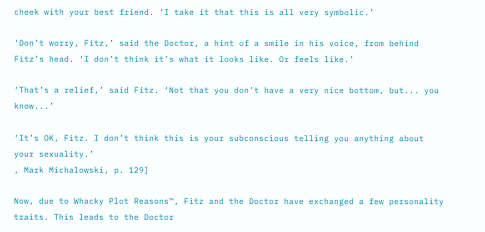cheek with your best friend. ‘I take it that this is all very symbolic.’

‘Don’t worry, Fitz,’ said the Doctor, a hint of a smile in his voice, from behind Fitz’s head. ‘I don’t think it’s what it looks like. Or feels like.’

‘That’s a relief,’ said Fitz. ‘Not that you don’t have a very nice bottom, but... you know...’

‘It’s OK, Fitz. I don’t think this is your subconscious telling you anything about your sexuality.’
, Mark Michalowski, p. 129]

Now, due to Whacky Plot Reasons™, Fitz and the Doctor have exchanged a few personality traits. This leads to the Doctor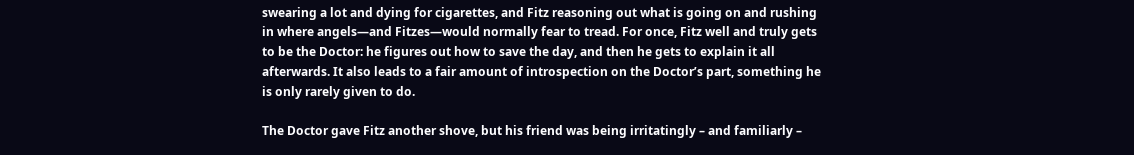swearing a lot and dying for cigarettes, and Fitz reasoning out what is going on and rushing in where angels—and Fitzes—would normally fear to tread. For once, Fitz well and truly gets to be the Doctor: he figures out how to save the day, and then he gets to explain it all afterwards. It also leads to a fair amount of introspection on the Doctor’s part, something he is only rarely given to do.

The Doctor gave Fitz another shove, but his friend was being irritatingly – and familiarly –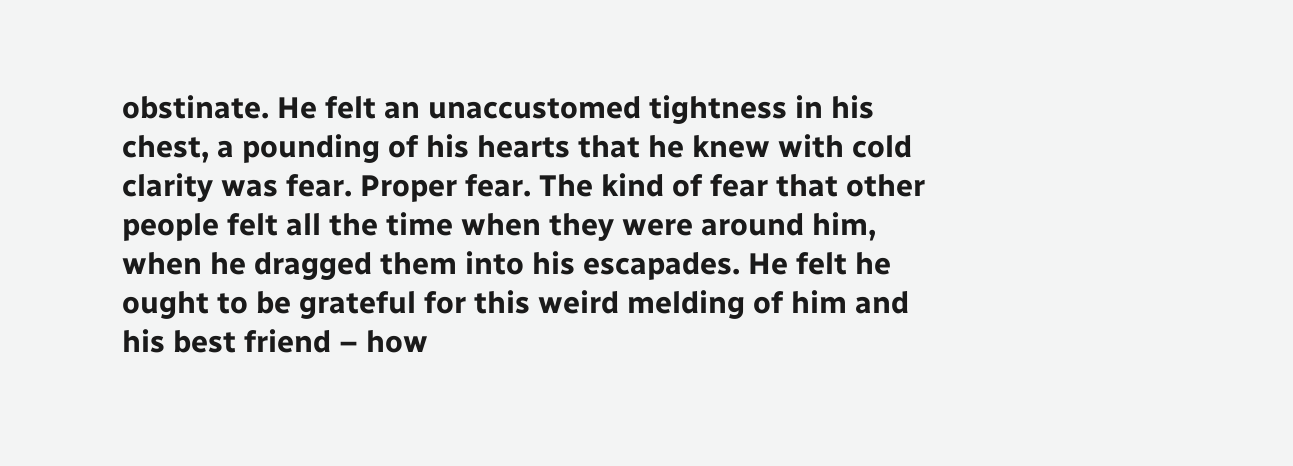obstinate. He felt an unaccustomed tightness in his chest, a pounding of his hearts that he knew with cold clarity was fear. Proper fear. The kind of fear that other people felt all the time when they were around him, when he dragged them into his escapades. He felt he ought to be grateful for this weird melding of him and his best friend – how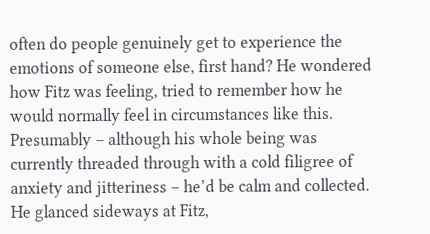often do people genuinely get to experience the emotions of someone else, first hand? He wondered how Fitz was feeling, tried to remember how he would normally feel in circumstances like this. Presumably – although his whole being was currently threaded through with a cold filigree of anxiety and jitteriness – he’d be calm and collected. He glanced sideways at Fitz,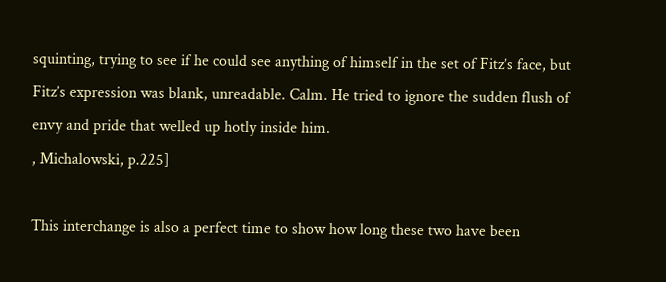squinting, trying to see if he could see anything of himself in the set of Fitz’s face, but Fitz’s expression was blank, unreadable. Calm. He tried to ignore the sudden flush of envy and pride that welled up hotly inside him.
, Michalowski, p.225]

This interchange is also a perfect time to show how long these two have been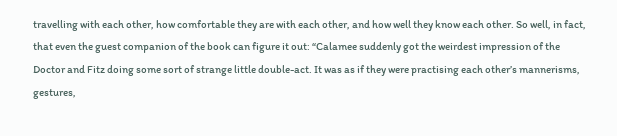travelling with each other, how comfortable they are with each other, and how well they know each other. So well, in fact, that even the guest companion of the book can figure it out: “Calamee suddenly got the weirdest impression of the Doctor and Fitz doing some sort of strange little double-act. It was as if they were practising each other’s mannerisms, gestures,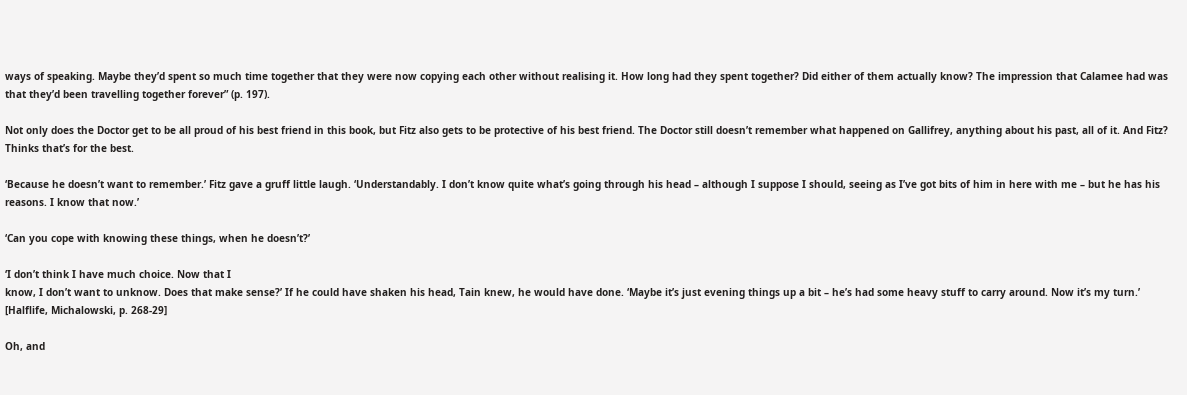ways of speaking. Maybe they’d spent so much time together that they were now copying each other without realising it. How long had they spent together? Did either of them actually know? The impression that Calamee had was that they’d been travelling together forever” (p. 197).

Not only does the Doctor get to be all proud of his best friend in this book, but Fitz also gets to be protective of his best friend. The Doctor still doesn’t remember what happened on Gallifrey, anything about his past, all of it. And Fitz? Thinks that’s for the best.

‘Because he doesn’t want to remember.’ Fitz gave a gruff little laugh. ‘Understandably. I don’t know quite what’s going through his head – although I suppose I should, seeing as I’ve got bits of him in here with me – but he has his reasons. I know that now.’

‘Can you cope with knowing these things, when he doesn’t?’

‘I don’t think I have much choice. Now that I
know, I don’t want to unknow. Does that make sense?’ If he could have shaken his head, Tain knew, he would have done. ‘Maybe it’s just evening things up a bit – he’s had some heavy stuff to carry around. Now it’s my turn.’
[Halflife, Michalowski, p. 268-29]

Oh, and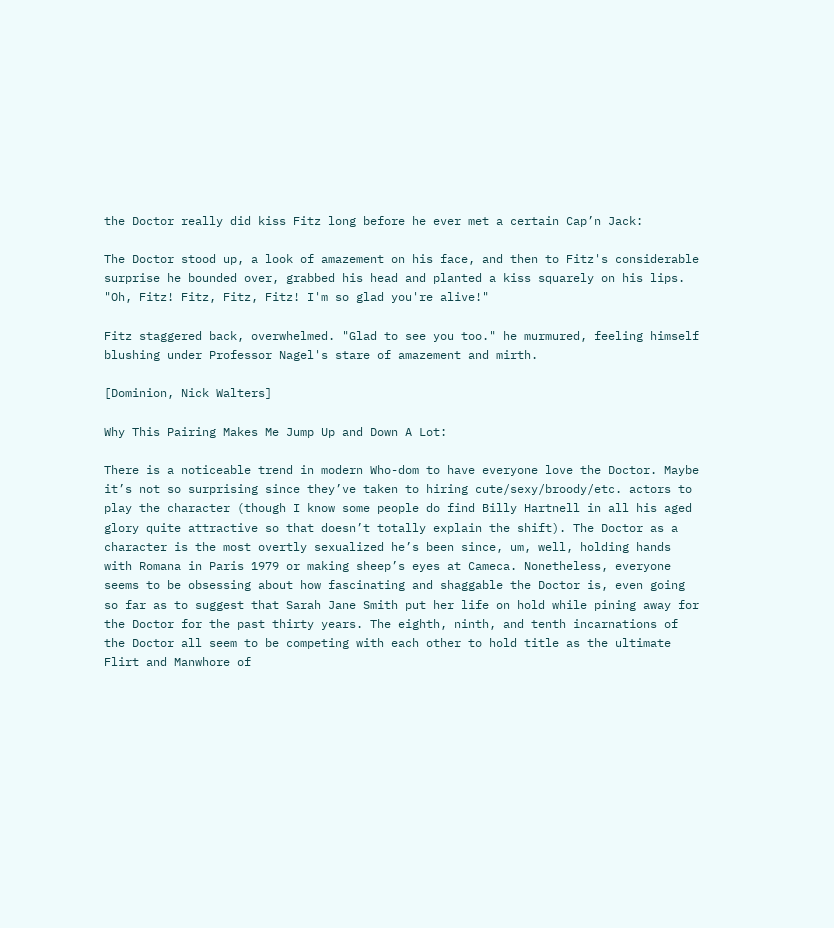the Doctor really did kiss Fitz long before he ever met a certain Cap’n Jack:

The Doctor stood up, a look of amazement on his face, and then to Fitz's considerable surprise he bounded over, grabbed his head and planted a kiss squarely on his lips. "Oh, Fitz! Fitz, Fitz, Fitz! I'm so glad you're alive!"

Fitz staggered back, overwhelmed. "Glad to see you too." he murmured, feeling himself blushing under Professor Nagel's stare of amazement and mirth.

[Dominion, Nick Walters]

Why This Pairing Makes Me Jump Up and Down A Lot:

There is a noticeable trend in modern Who-dom to have everyone love the Doctor. Maybe it’s not so surprising since they’ve taken to hiring cute/sexy/broody/etc. actors to play the character (though I know some people do find Billy Hartnell in all his aged glory quite attractive so that doesn’t totally explain the shift). The Doctor as a character is the most overtly sexualized he’s been since, um, well, holding hands with Romana in Paris 1979 or making sheep’s eyes at Cameca. Nonetheless, everyone seems to be obsessing about how fascinating and shaggable the Doctor is, even going so far as to suggest that Sarah Jane Smith put her life on hold while pining away for the Doctor for the past thirty years. The eighth, ninth, and tenth incarnations of the Doctor all seem to be competing with each other to hold title as the ultimate Flirt and Manwhore of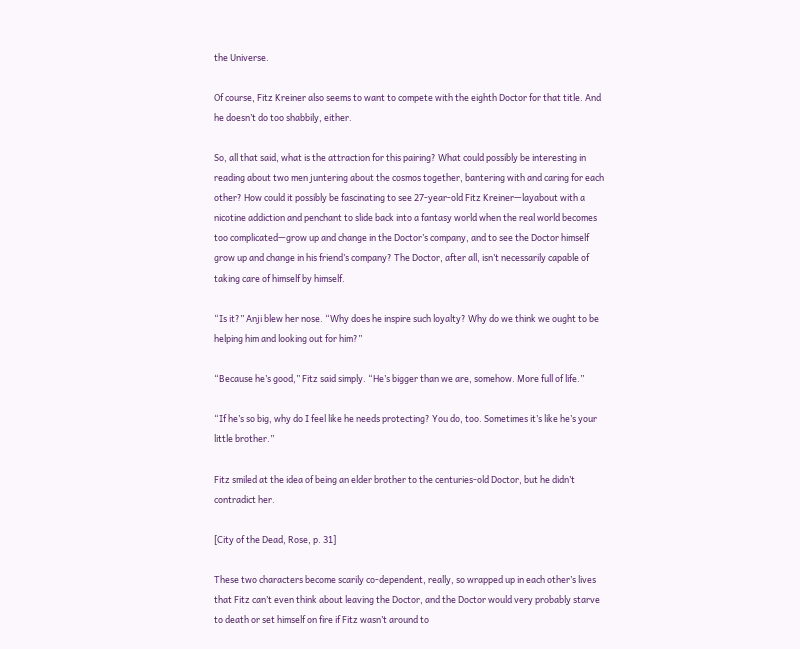the Universe.

Of course, Fitz Kreiner also seems to want to compete with the eighth Doctor for that title. And he doesn’t do too shabbily, either.

So, all that said, what is the attraction for this pairing? What could possibly be interesting in reading about two men juntering about the cosmos together, bantering with and caring for each other? How could it possibly be fascinating to see 27-year-old Fitz Kreiner—layabout with a nicotine addiction and penchant to slide back into a fantasy world when the real world becomes too complicated—grow up and change in the Doctor’s company, and to see the Doctor himself grow up and change in his friend’s company? The Doctor, after all, isn’t necessarily capable of taking care of himself by himself.

“Is it?” Anji blew her nose. “Why does he inspire such loyalty? Why do we think we ought to be helping him and looking out for him?”

“Because he’s good,” Fitz said simply. “He’s bigger than we are, somehow. More full of life.”

“If he’s so big, why do I feel like he needs protecting? You do, too. Sometimes it’s like he’s your little brother.”

Fitz smiled at the idea of being an elder brother to the centuries-old Doctor, but he didn’t contradict her.

[City of the Dead, Rose, p. 31]

These two characters become scarily co-dependent, really, so wrapped up in each other’s lives that Fitz can’t even think about leaving the Doctor, and the Doctor would very probably starve to death or set himself on fire if Fitz wasn’t around to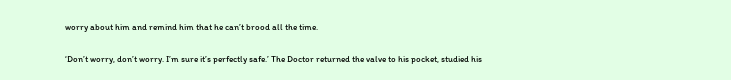worry about him and remind him that he can’t brood all the time.

‘Don’t worry, don’t worry. I’m sure it’s perfectly safe.’ The Doctor returned the valve to his pocket, studied his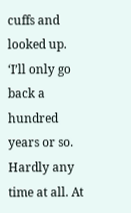cuffs and looked up. ‘I’ll only go back a hundred years or so. Hardly any time at all. At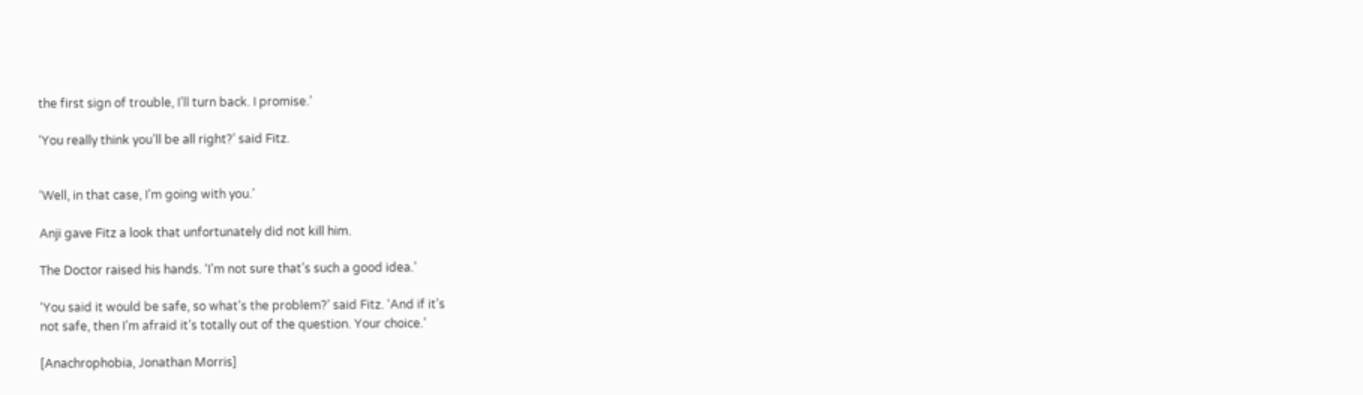the first sign of trouble, I’ll turn back. I promise.’

‘You really think you’ll be all right?’ said Fitz.


‘Well, in that case, I’m going with you.’

Anji gave Fitz a look that unfortunately did not kill him.

The Doctor raised his hands. ‘I’m not sure that’s such a good idea.’

‘You said it would be safe, so what’s the problem?’ said Fitz. ‘And if it’s
not safe, then I’m afraid it’s totally out of the question. Your choice.’

[Anachrophobia, Jonathan Morris]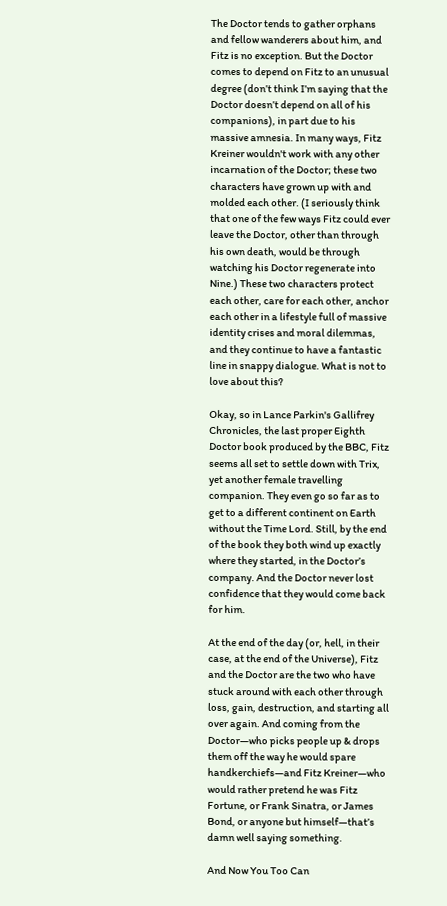The Doctor tends to gather orphans and fellow wanderers about him, and Fitz is no exception. But the Doctor comes to depend on Fitz to an unusual degree (don’t think I’m saying that the Doctor doesn’t depend on all of his companions), in part due to his massive amnesia. In many ways, Fitz Kreiner wouldn't work with any other incarnation of the Doctor; these two characters have grown up with and molded each other. (I seriously think that one of the few ways Fitz could ever leave the Doctor, other than through his own death, would be through watching his Doctor regenerate into Nine.) These two characters protect each other, care for each other, anchor each other in a lifestyle full of massive identity crises and moral dilemmas, and they continue to have a fantastic line in snappy dialogue. What is not to love about this?

Okay, so in Lance Parkin's Gallifrey Chronicles, the last proper Eighth Doctor book produced by the BBC, Fitz seems all set to settle down with Trix, yet another female travelling companion. They even go so far as to get to a different continent on Earth without the Time Lord. Still, by the end of the book they both wind up exactly where they started, in the Doctor’s company. And the Doctor never lost confidence that they would come back for him.

At the end of the day (or, hell, in their case, at the end of the Universe), Fitz and the Doctor are the two who have stuck around with each other through loss, gain, destruction, and starting all over again. And coming from the Doctor—who picks people up & drops them off the way he would spare handkerchiefs—and Fitz Kreiner—who would rather pretend he was Fitz Fortune, or Frank Sinatra, or James Bond, or anyone but himself—that’s damn well saying something.

And Now You Too Can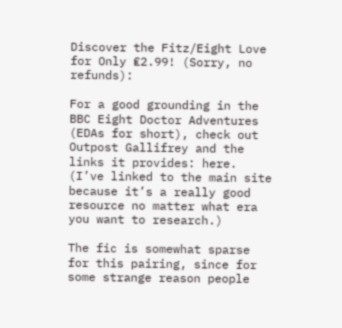Discover the Fitz/Eight Love for Only ₤2.99! (Sorry, no refunds):

For a good grounding in the BBC Eight Doctor Adventures (EDAs for short), check out Outpost Gallifrey and the links it provides: here. (I’ve linked to the main site because it’s a really good resource no matter what era you want to research.)

The fic is somewhat sparse for this pairing, since for some strange reason people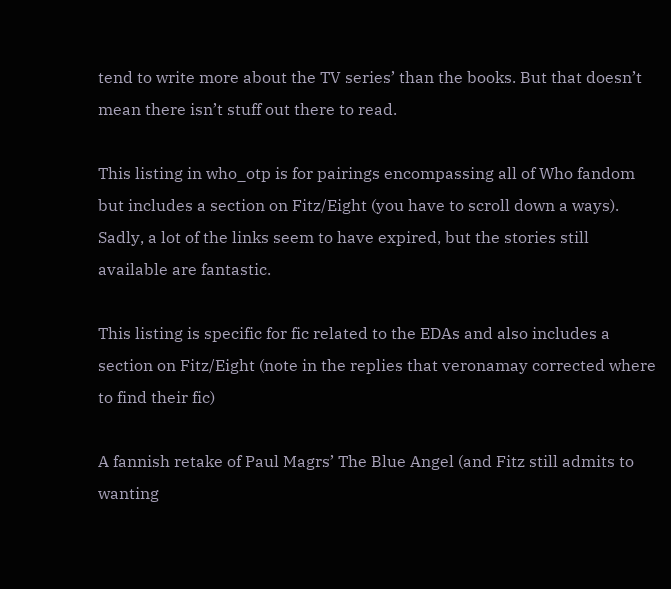tend to write more about the TV series’ than the books. But that doesn’t mean there isn’t stuff out there to read.

This listing in who_otp is for pairings encompassing all of Who fandom but includes a section on Fitz/Eight (you have to scroll down a ways). Sadly, a lot of the links seem to have expired, but the stories still available are fantastic.

This listing is specific for fic related to the EDAs and also includes a section on Fitz/Eight (note in the replies that veronamay corrected where to find their fic)

A fannish retake of Paul Magrs’ The Blue Angel (and Fitz still admits to wanting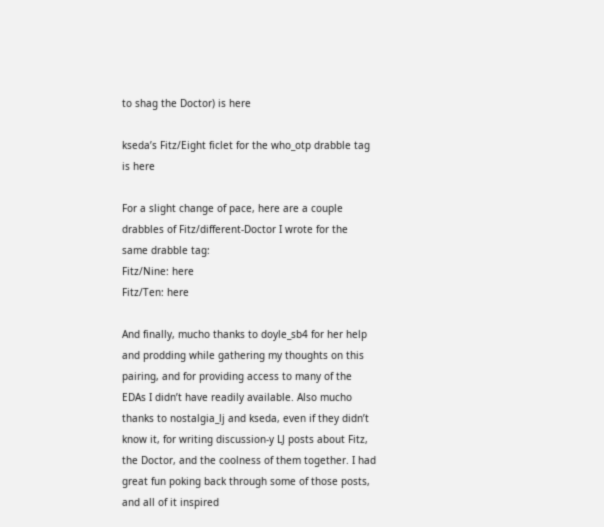to shag the Doctor) is here

kseda’s Fitz/Eight ficlet for the who_otp drabble tag is here

For a slight change of pace, here are a couple drabbles of Fitz/different-Doctor I wrote for the same drabble tag:
Fitz/Nine: here
Fitz/Ten: here

And finally, mucho thanks to doyle_sb4 for her help and prodding while gathering my thoughts on this pairing, and for providing access to many of the EDAs I didn’t have readily available. Also mucho thanks to nostalgia_lj and kseda, even if they didn’t know it, for writing discussion-y LJ posts about Fitz, the Doctor, and the coolness of them together. I had great fun poking back through some of those posts, and all of it inspired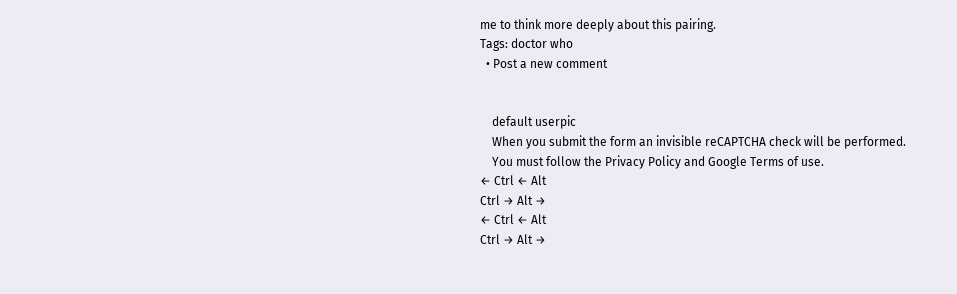me to think more deeply about this pairing.
Tags: doctor who
  • Post a new comment


    default userpic
    When you submit the form an invisible reCAPTCHA check will be performed.
    You must follow the Privacy Policy and Google Terms of use.
← Ctrl ← Alt
Ctrl → Alt →
← Ctrl ← Alt
Ctrl → Alt →